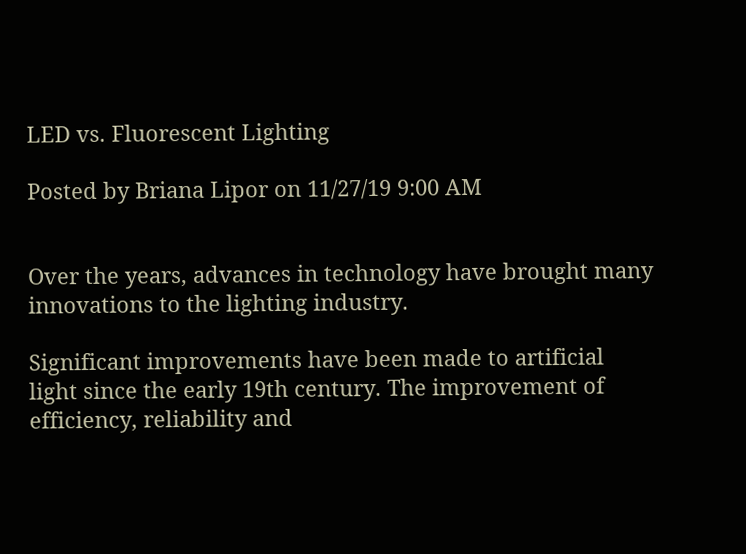LED vs. Fluorescent Lighting

Posted by Briana Lipor on 11/27/19 9:00 AM


Over the years, advances in technology have brought many innovations to the lighting industry.

Significant improvements have been made to artificial light since the early 19th century. The improvement of efficiency, reliability and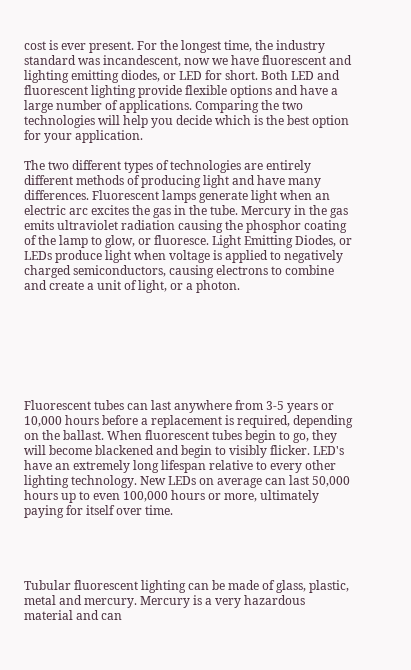cost is ever present. For the longest time, the industry standard was incandescent, now we have fluorescent and lighting emitting diodes, or LED for short. Both LED and fluorescent lighting provide flexible options and have a large number of applications. Comparing the two technologies will help you decide which is the best option for your application.

The two different types of technologies are entirely different methods of producing light and have many differences. Fluorescent lamps generate light when an electric arc excites the gas in the tube. Mercury in the gas emits ultraviolet radiation causing the phosphor coating of the lamp to glow, or fluoresce. Light Emitting Diodes, or LEDs produce light when voltage is applied to negatively charged semiconductors, causing electrons to combine and create a unit of light, or a photon.







Fluorescent tubes can last anywhere from 3-5 years or 10,000 hours before a replacement is required, depending on the ballast. When fluorescent tubes begin to go, they will become blackened and begin to visibly flicker. LED's have an extremely long lifespan relative to every other lighting technology. New LEDs on average can last 50,000 hours up to even 100,000 hours or more, ultimately paying for itself over time.




Tubular fluorescent lighting can be made of glass, plastic, metal and mercury. Mercury is a very hazardous material and can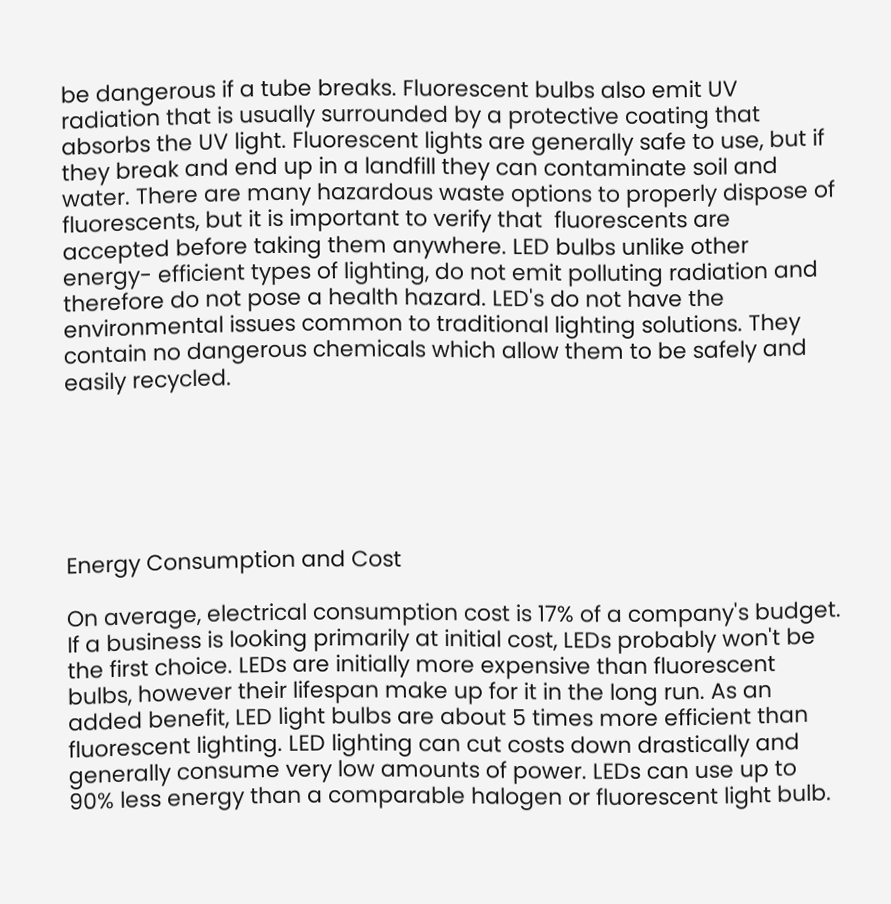be dangerous if a tube breaks. Fluorescent bulbs also emit UV radiation that is usually surrounded by a protective coating that absorbs the UV light. Fluorescent lights are generally safe to use, but if they break and end up in a landfill they can contaminate soil and water. There are many hazardous waste options to properly dispose of fluorescents, but it is important to verify that  fluorescents are accepted before taking them anywhere. LED bulbs unlike other energy- efficient types of lighting, do not emit polluting radiation and therefore do not pose a health hazard. LED's do not have the environmental issues common to traditional lighting solutions. They contain no dangerous chemicals which allow them to be safely and easily recycled.






Energy Consumption and Cost

On average, electrical consumption cost is 17% of a company's budget. If a business is looking primarily at initial cost, LEDs probably won't be the first choice. LEDs are initially more expensive than fluorescent bulbs, however their lifespan make up for it in the long run. As an added benefit, LED light bulbs are about 5 times more efficient than fluorescent lighting. LED lighting can cut costs down drastically and generally consume very low amounts of power. LEDs can use up to 90% less energy than a comparable halogen or fluorescent light bulb.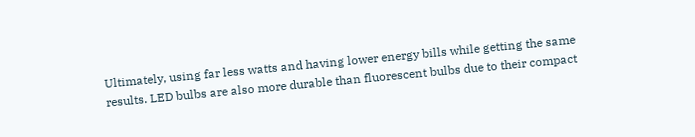Ultimately, using far less watts and having lower energy bills while getting the same results. LED bulbs are also more durable than fluorescent bulbs due to their compact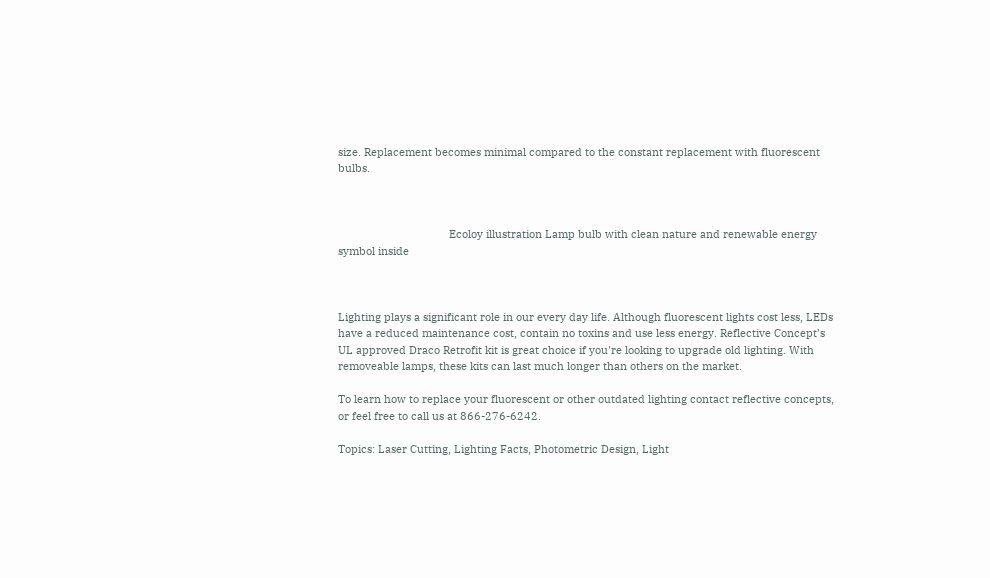size. Replacement becomes minimal compared to the constant replacement with fluorescent bulbs.



                                     Ecoloy illustration Lamp bulb with clean nature and renewable energy symbol inside



Lighting plays a significant role in our every day life. Although fluorescent lights cost less, LEDs have a reduced maintenance cost, contain no toxins and use less energy. Reflective Concept’s UL approved Draco Retrofit kit is great choice if you're looking to upgrade old lighting. With removeable lamps, these kits can last much longer than others on the market.

To learn how to replace your fluorescent or other outdated lighting contact reflective concepts, or feel free to call us at 866-276-6242.

Topics: Laser Cutting, Lighting Facts, Photometric Design, Light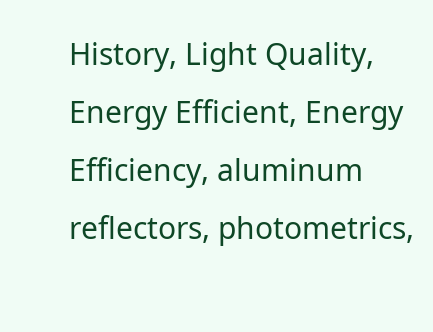History, Light Quality, Energy Efficient, Energy Efficiency, aluminum reflectors, photometrics,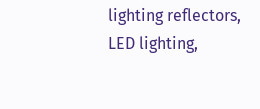lighting reflectors, LED lighting,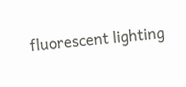fluorescent lighting